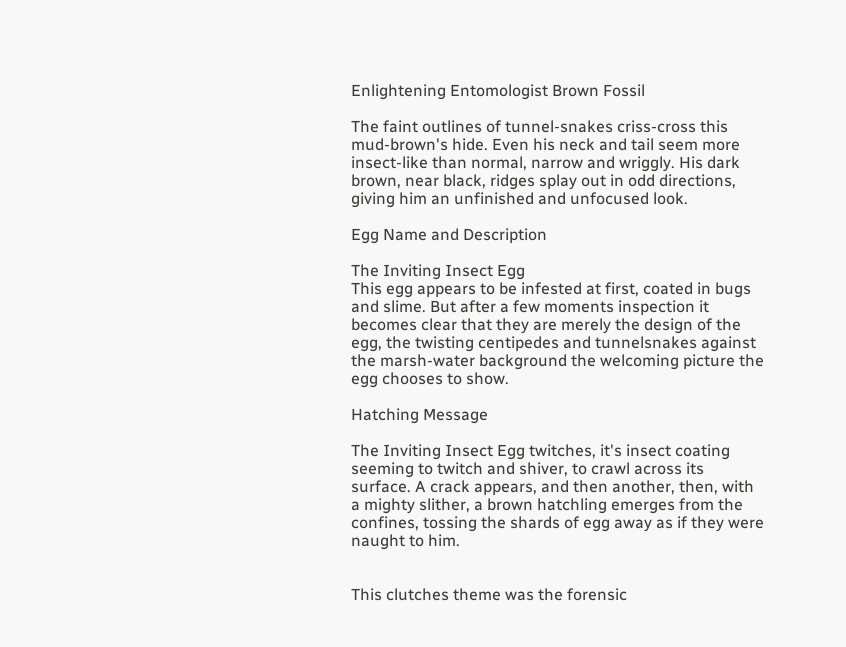Enlightening Entomologist Brown Fossil

The faint outlines of tunnel-snakes criss-cross this mud-brown's hide. Even his neck and tail seem more insect-like than normal, narrow and wriggly. His dark brown, near black, ridges splay out in odd directions, giving him an unfinished and unfocused look.

Egg Name and Description

The Inviting Insect Egg
This egg appears to be infested at first, coated in bugs and slime. But after a few moments inspection it becomes clear that they are merely the design of the egg, the twisting centipedes and tunnelsnakes against the marsh-water background the welcoming picture the egg chooses to show.

Hatching Message

The Inviting Insect Egg twitches, it's insect coating seeming to twitch and shiver, to crawl across its surface. A crack appears, and then another, then, with a mighty slither, a brown hatchling emerges from the confines, tossing the shards of egg away as if they were naught to him.


This clutches theme was the forensic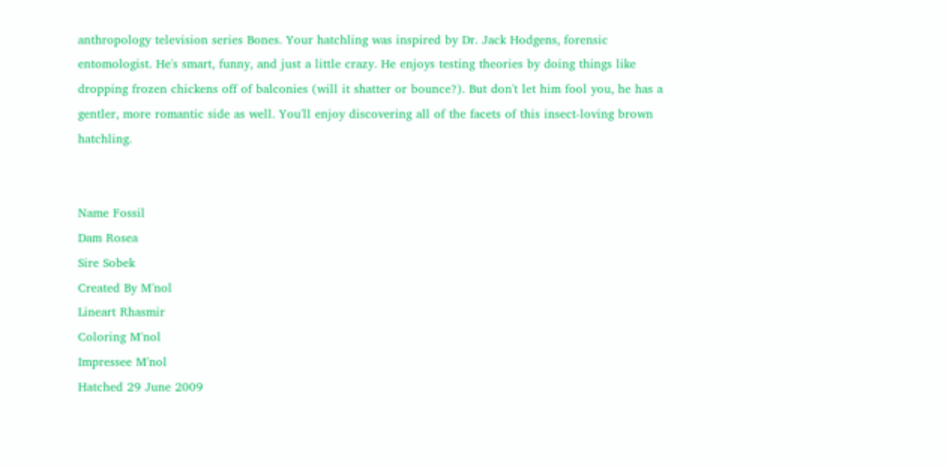anthropology television series Bones. Your hatchling was inspired by Dr. Jack Hodgens, forensic entomologist. He's smart, funny, and just a little crazy. He enjoys testing theories by doing things like dropping frozen chickens off of balconies (will it shatter or bounce?). But don't let him fool you, he has a gentler, more romantic side as well. You'll enjoy discovering all of the facets of this insect-loving brown hatchling.


Name Fossil
Dam Rosea
Sire Sobek
Created By M'nol
Lineart Rhasmir
Coloring M'nol
Impressee M'nol
Hatched 29 June 2009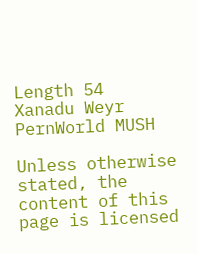Length 54
Xanadu Weyr
PernWorld MUSH

Unless otherwise stated, the content of this page is licensed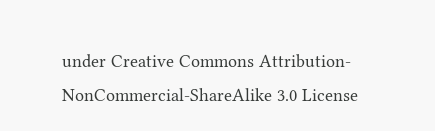under Creative Commons Attribution-NonCommercial-ShareAlike 3.0 License